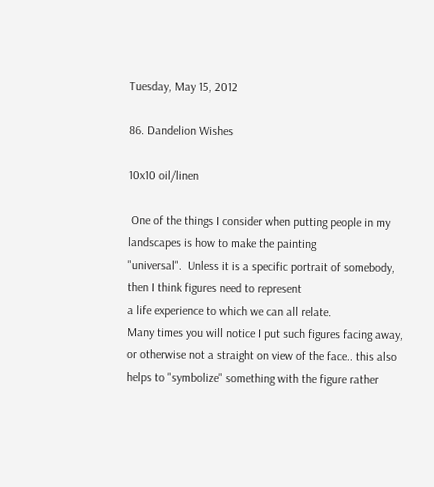Tuesday, May 15, 2012

86. Dandelion Wishes

10x10 oil/linen

 One of the things I consider when putting people in my landscapes is how to make the painting
"universal".  Unless it is a specific portrait of somebody, then I think figures need to represent
a life experience to which we can all relate.
Many times you will notice I put such figures facing away, or otherwise not a straight on view of the face.. this also helps to "symbolize" something with the figure rather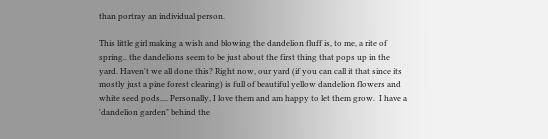than portray an individual person.

This little girl making a wish and blowing the dandelion fluff is, to me, a rite of spring.. the dandelions seem to be just about the first thing that pops up in the yard. Haven't we all done this? Right now, our yard (if you can call it that since its mostly just a pine forest clearing) is full of beautiful yellow dandelion flowers and white seed pods.... Personally, I love them and am happy to let them grow.  I have a 'dandelion garden" behind the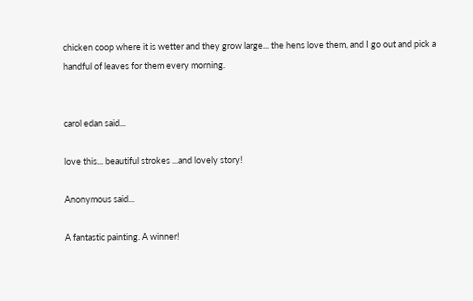chicken coop where it is wetter and they grow large... the hens love them, and I go out and pick a handful of leaves for them every morning.


carol edan said...

love this... beautiful strokes ...and lovely story!

Anonymous said...

A fantastic painting. A winner!